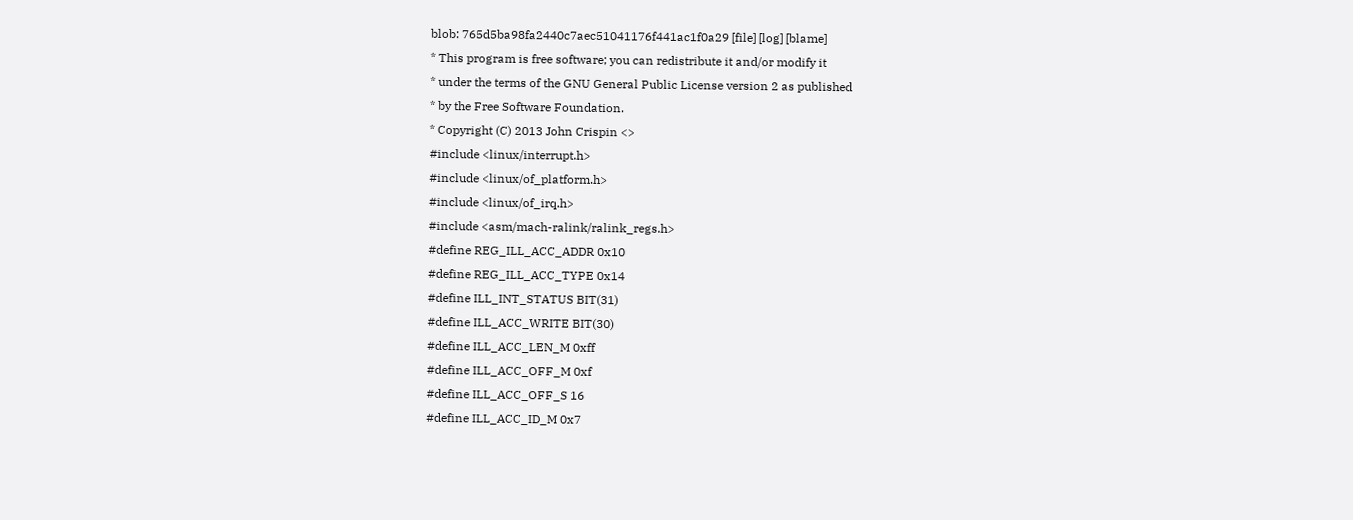blob: 765d5ba98fa2440c7aec51041176f441ac1f0a29 [file] [log] [blame]
* This program is free software; you can redistribute it and/or modify it
* under the terms of the GNU General Public License version 2 as published
* by the Free Software Foundation.
* Copyright (C) 2013 John Crispin <>
#include <linux/interrupt.h>
#include <linux/of_platform.h>
#include <linux/of_irq.h>
#include <asm/mach-ralink/ralink_regs.h>
#define REG_ILL_ACC_ADDR 0x10
#define REG_ILL_ACC_TYPE 0x14
#define ILL_INT_STATUS BIT(31)
#define ILL_ACC_WRITE BIT(30)
#define ILL_ACC_LEN_M 0xff
#define ILL_ACC_OFF_M 0xf
#define ILL_ACC_OFF_S 16
#define ILL_ACC_ID_M 0x7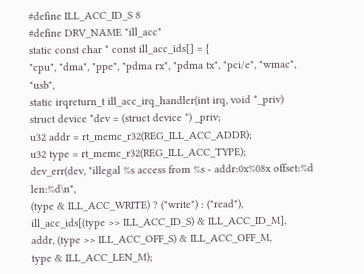#define ILL_ACC_ID_S 8
#define DRV_NAME "ill_acc"
static const char * const ill_acc_ids[] = {
"cpu", "dma", "ppe", "pdma rx", "pdma tx", "pci/e", "wmac", "usb",
static irqreturn_t ill_acc_irq_handler(int irq, void *_priv)
struct device *dev = (struct device *) _priv;
u32 addr = rt_memc_r32(REG_ILL_ACC_ADDR);
u32 type = rt_memc_r32(REG_ILL_ACC_TYPE);
dev_err(dev, "illegal %s access from %s - addr:0x%08x offset:%d len:%d\n",
(type & ILL_ACC_WRITE) ? ("write") : ("read"),
ill_acc_ids[(type >> ILL_ACC_ID_S) & ILL_ACC_ID_M],
addr, (type >> ILL_ACC_OFF_S) & ILL_ACC_OFF_M,
type & ILL_ACC_LEN_M);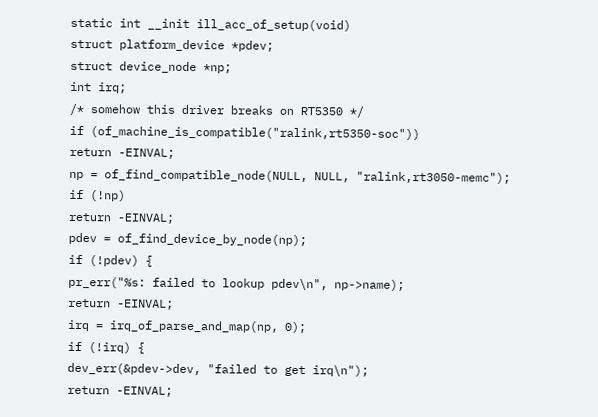static int __init ill_acc_of_setup(void)
struct platform_device *pdev;
struct device_node *np;
int irq;
/* somehow this driver breaks on RT5350 */
if (of_machine_is_compatible("ralink,rt5350-soc"))
return -EINVAL;
np = of_find_compatible_node(NULL, NULL, "ralink,rt3050-memc");
if (!np)
return -EINVAL;
pdev = of_find_device_by_node(np);
if (!pdev) {
pr_err("%s: failed to lookup pdev\n", np->name);
return -EINVAL;
irq = irq_of_parse_and_map(np, 0);
if (!irq) {
dev_err(&pdev->dev, "failed to get irq\n");
return -EINVAL;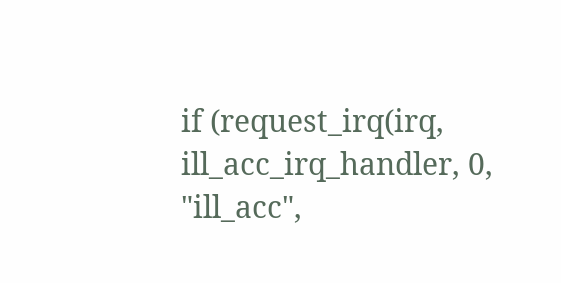if (request_irq(irq, ill_acc_irq_handler, 0, "ill_acc",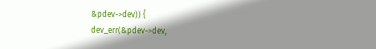&pdev->dev)) {
dev_err(&pdev->dev,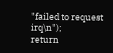"failed to request irq\n");
return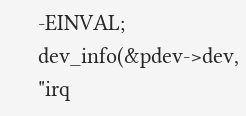-EINVAL;
dev_info(&pdev->dev, "irq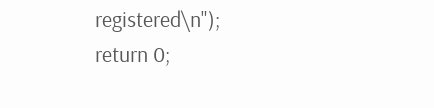registered\n");
return 0;